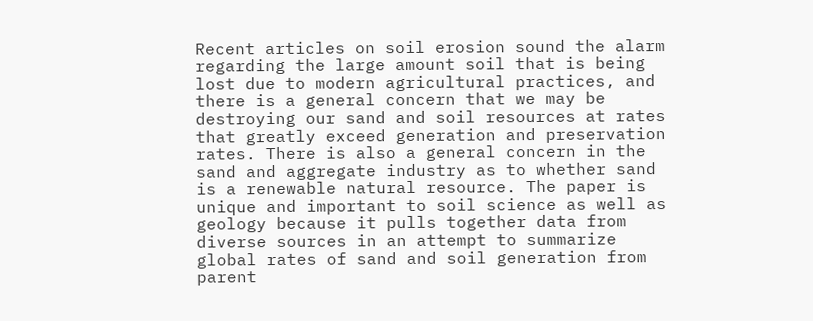Recent articles on soil erosion sound the alarm regarding the large amount soil that is being lost due to modern agricultural practices, and there is a general concern that we may be destroying our sand and soil resources at rates that greatly exceed generation and preservation rates. There is also a general concern in the sand and aggregate industry as to whether sand is a renewable natural resource. The paper is unique and important to soil science as well as geology because it pulls together data from diverse sources in an attempt to summarize global rates of sand and soil generation from parent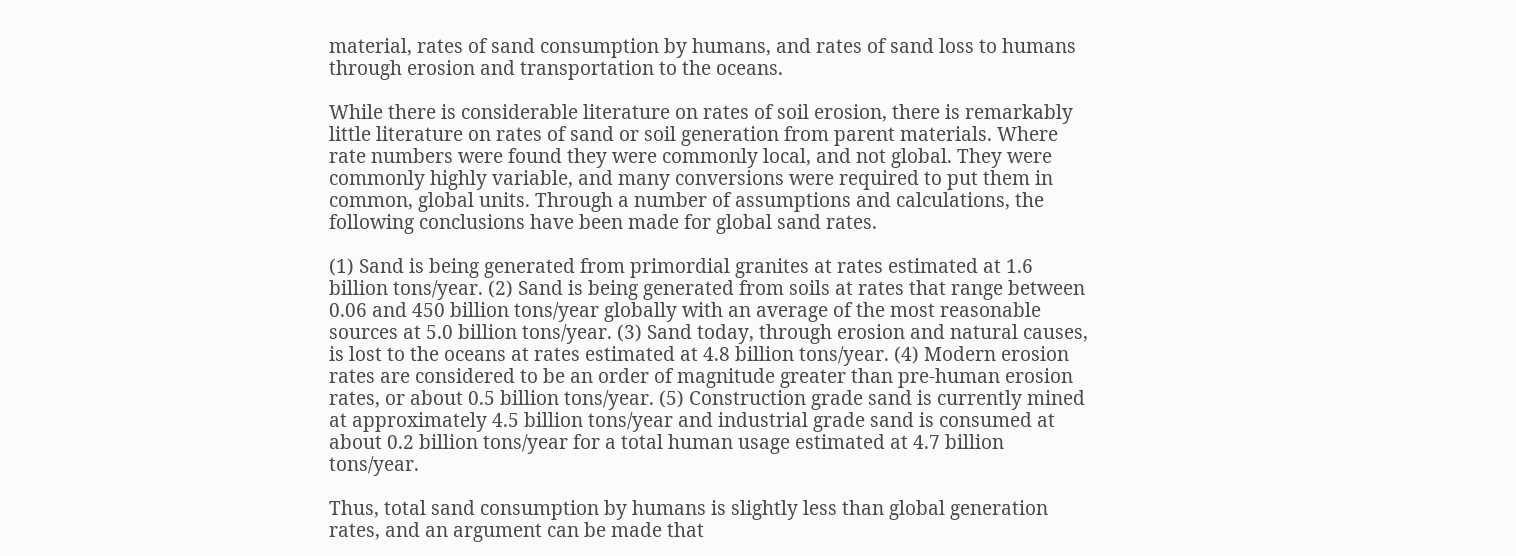material, rates of sand consumption by humans, and rates of sand loss to humans through erosion and transportation to the oceans.

While there is considerable literature on rates of soil erosion, there is remarkably little literature on rates of sand or soil generation from parent materials. Where rate numbers were found they were commonly local, and not global. They were commonly highly variable, and many conversions were required to put them in common, global units. Through a number of assumptions and calculations, the following conclusions have been made for global sand rates.

(1) Sand is being generated from primordial granites at rates estimated at 1.6 billion tons/year. (2) Sand is being generated from soils at rates that range between 0.06 and 450 billion tons/year globally with an average of the most reasonable sources at 5.0 billion tons/year. (3) Sand today, through erosion and natural causes, is lost to the oceans at rates estimated at 4.8 billion tons/year. (4) Modern erosion rates are considered to be an order of magnitude greater than pre-human erosion rates, or about 0.5 billion tons/year. (5) Construction grade sand is currently mined at approximately 4.5 billion tons/year and industrial grade sand is consumed at about 0.2 billion tons/year for a total human usage estimated at 4.7 billion tons/year.

Thus, total sand consumption by humans is slightly less than global generation rates, and an argument can be made that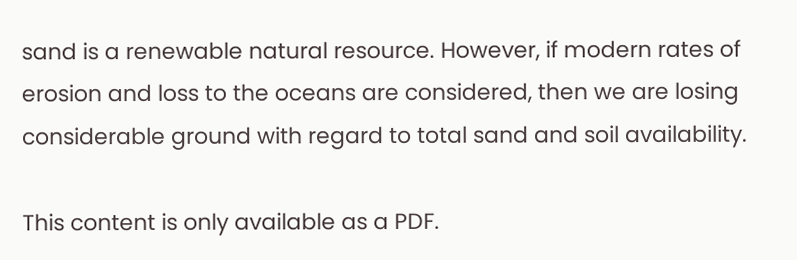sand is a renewable natural resource. However, if modern rates of erosion and loss to the oceans are considered, then we are losing considerable ground with regard to total sand and soil availability.

This content is only available as a PDF.